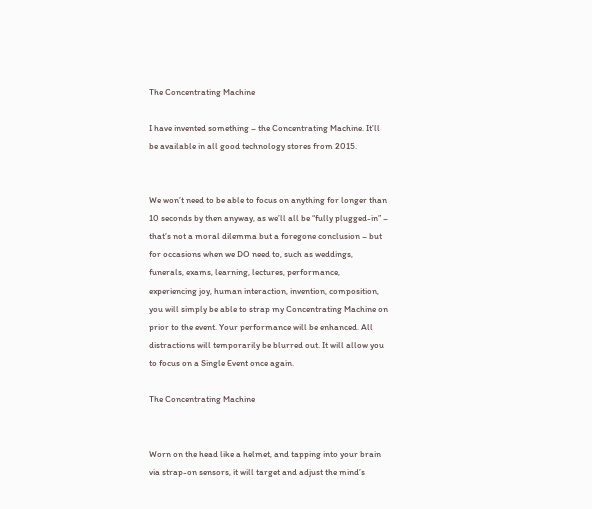The Concentrating Machine

I have invented something – the Concentrating Machine. It’ll be available in all good technology stores from 2015.


We won’t need to be able to focus on anything for longer than 10 seconds by then anyway, as we’ll all be “fully plugged-in” – that’s not a moral dilemma but a foregone conclusion – but for occasions when we DO need to, such as weddings, funerals, exams, learning, lectures, performance, experiencing joy, human interaction, invention, composition, you will simply be able to strap my Concentrating Machine on prior to the event. Your performance will be enhanced. All distractions will temporarily be blurred out. It will allow you to focus on a Single Event once again.

The Concentrating Machine


Worn on the head like a helmet, and tapping into your brain via strap-on sensors, it will target and adjust the mind’s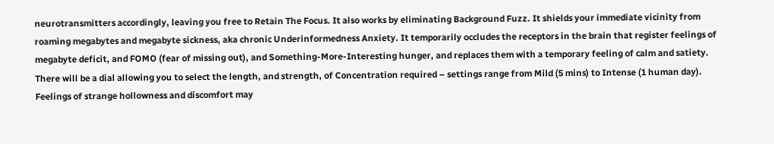neurotransmitters accordingly, leaving you free to Retain The Focus. It also works by eliminating Background Fuzz. It shields your immediate vicinity from roaming megabytes and megabyte sickness, aka chronic Underinformedness Anxiety. It temporarily occludes the receptors in the brain that register feelings of megabyte deficit, and FOMO (fear of missing out), and Something-More-Interesting hunger, and replaces them with a temporary feeling of calm and satiety. There will be a dial allowing you to select the length, and strength, of Concentration required – settings range from Mild (5 mins) to Intense (1 human day). Feelings of strange hollowness and discomfort may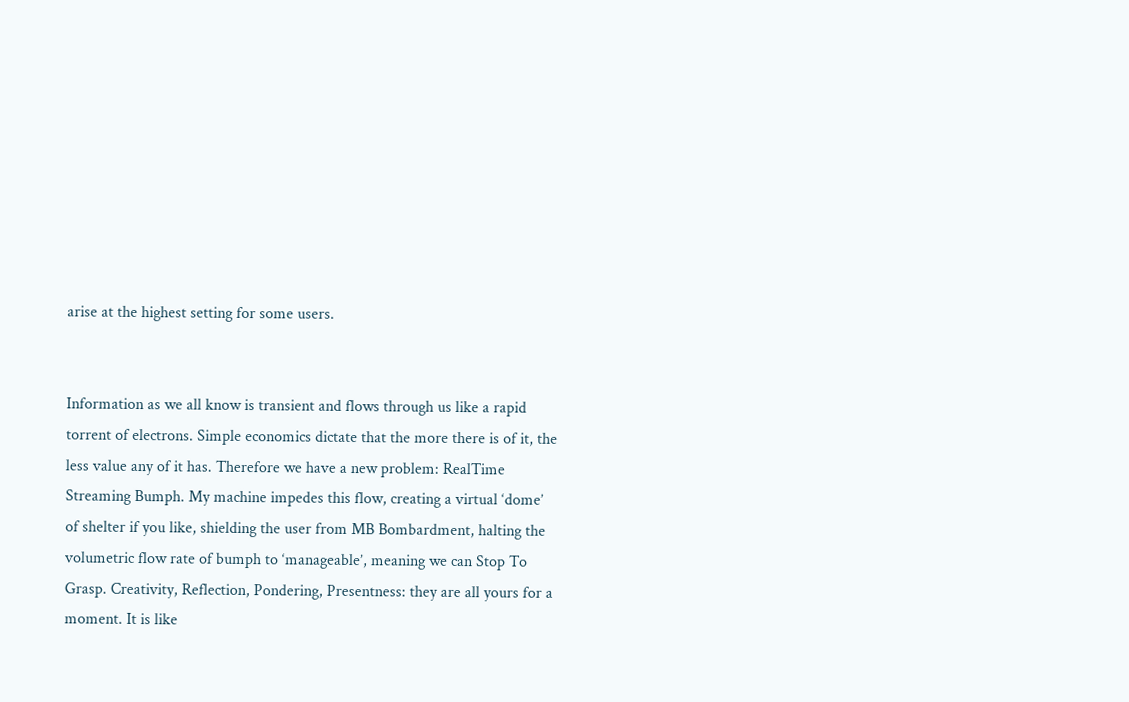arise at the highest setting for some users.


Information as we all know is transient and flows through us like a rapid torrent of electrons. Simple economics dictate that the more there is of it, the less value any of it has. Therefore we have a new problem: RealTime Streaming Bumph. My machine impedes this flow, creating a virtual ‘dome’ of shelter if you like, shielding the user from MB Bombardment, halting the volumetric flow rate of bumph to ‘manageable’, meaning we can Stop To Grasp. Creativity, Reflection, Pondering, Presentness: they are all yours for a moment. It is like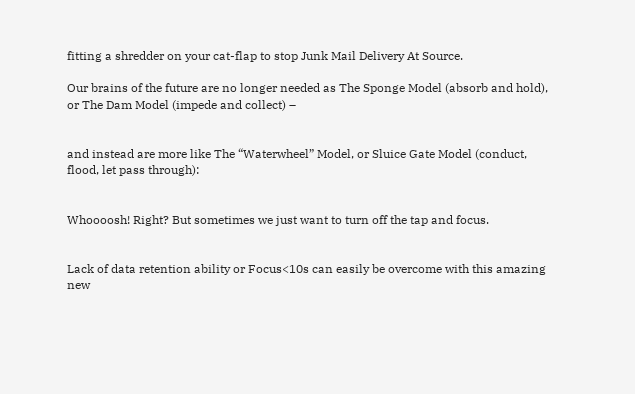fitting a shredder on your cat-flap to stop Junk Mail Delivery At Source.

Our brains of the future are no longer needed as The Sponge Model (absorb and hold), or The Dam Model (impede and collect) –


and instead are more like The “Waterwheel” Model, or Sluice Gate Model (conduct, flood, let pass through):


Whoooosh! Right? But sometimes we just want to turn off the tap and focus.


Lack of data retention ability or Focus<10s can easily be overcome with this amazing new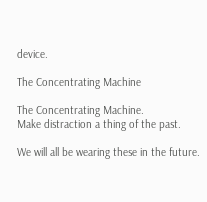device.

The Concentrating Machine

The Concentrating Machine.
Make distraction a thing of the past.

We will all be wearing these in the future.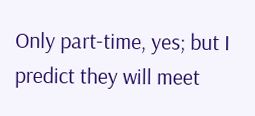Only part-time, yes; but I predict they will meet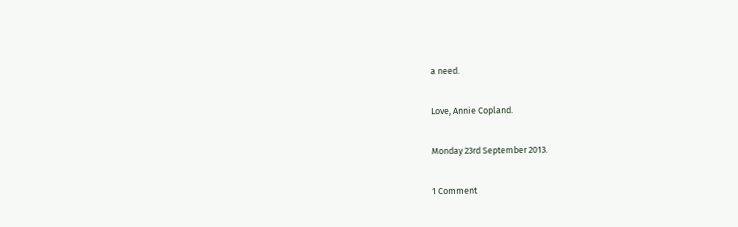a need.

Love, Annie Copland.

Monday 23rd September 2013.

1 Comment